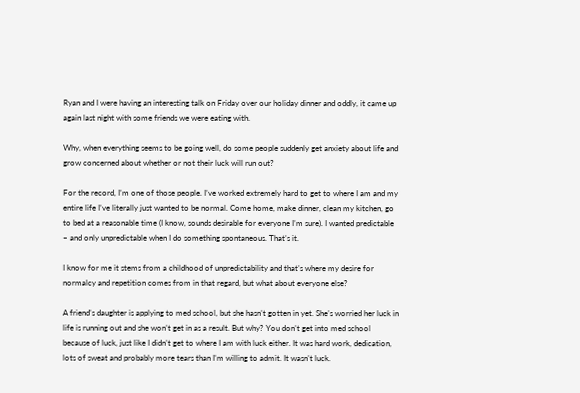Ryan and I were having an interesting talk on Friday over our holiday dinner and oddly, it came up again last night with some friends we were eating with.

Why, when everything seems to be going well, do some people suddenly get anxiety about life and grow concerned about whether or not their luck will run out?

For the record, I’m one of those people. I’ve worked extremely hard to get to where I am and my entire life I’ve literally just wanted to be normal. Come home, make dinner, clean my kitchen, go to bed at a reasonable time (I know, sounds desirable for everyone I’m sure). I wanted predictable – and only unpredictable when I do something spontaneous. That’s it.

I know for me it stems from a childhood of unpredictability and that’s where my desire for normalcy and repetition comes from in that regard, but what about everyone else?

A friend’s daughter is applying to med school, but she hasn’t gotten in yet. She’s worried her luck in life is running out and she won’t get in as a result. But why? You don’t get into med school because of luck, just like I didn’t get to where I am with luck either. It was hard work, dedication, lots of sweat and probably more tears than I’m willing to admit. It wasn’t luck.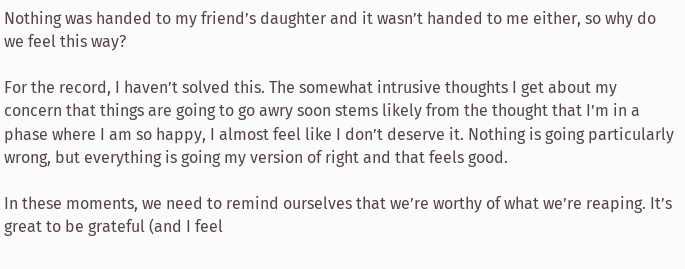Nothing was handed to my friend’s daughter and it wasn’t handed to me either, so why do we feel this way?

For the record, I haven’t solved this. The somewhat intrusive thoughts I get about my concern that things are going to go awry soon stems likely from the thought that I’m in a phase where I am so happy, I almost feel like I don’t deserve it. Nothing is going particularly wrong, but everything is going my version of right and that feels good.

In these moments, we need to remind ourselves that we’re worthy of what we’re reaping. It’s great to be grateful (and I feel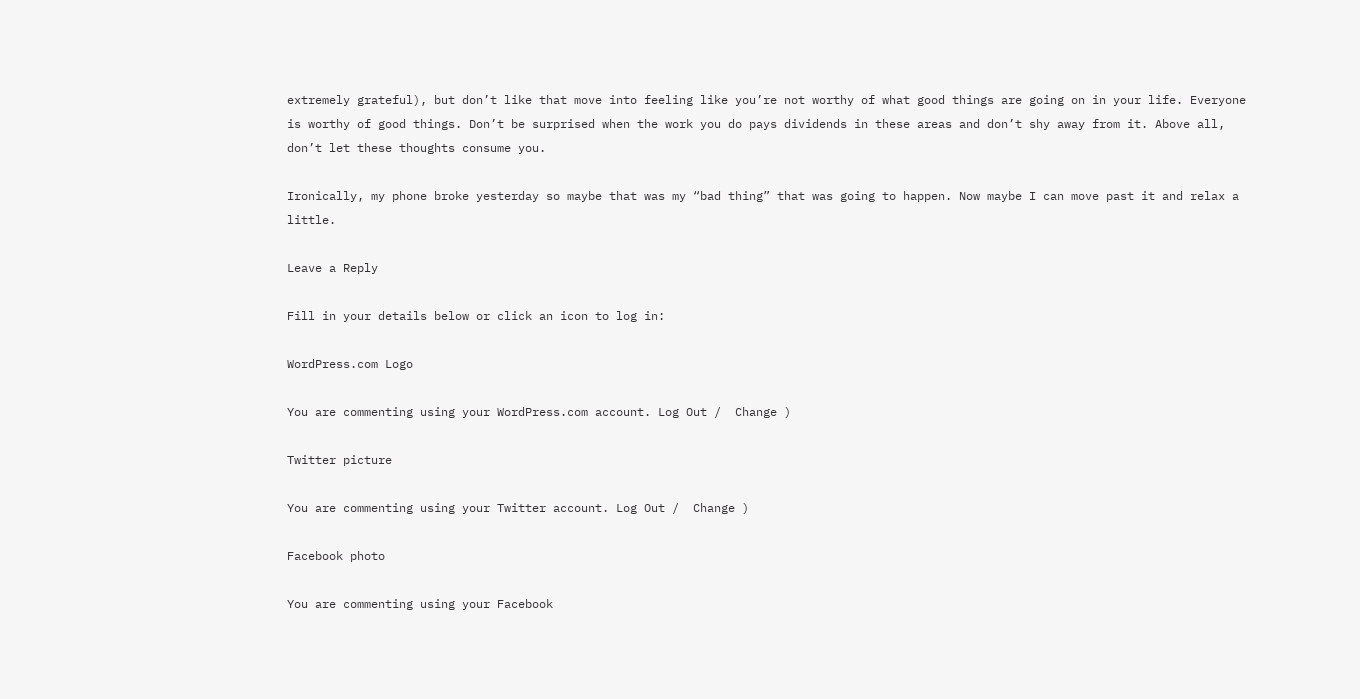extremely grateful), but don’t like that move into feeling like you’re not worthy of what good things are going on in your life. Everyone is worthy of good things. Don’t be surprised when the work you do pays dividends in these areas and don’t shy away from it. Above all, don’t let these thoughts consume you.

Ironically, my phone broke yesterday so maybe that was my “bad thing” that was going to happen. Now maybe I can move past it and relax a little.

Leave a Reply

Fill in your details below or click an icon to log in:

WordPress.com Logo

You are commenting using your WordPress.com account. Log Out /  Change )

Twitter picture

You are commenting using your Twitter account. Log Out /  Change )

Facebook photo

You are commenting using your Facebook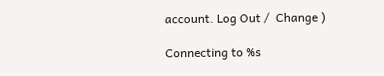account. Log Out /  Change )

Connecting to %s